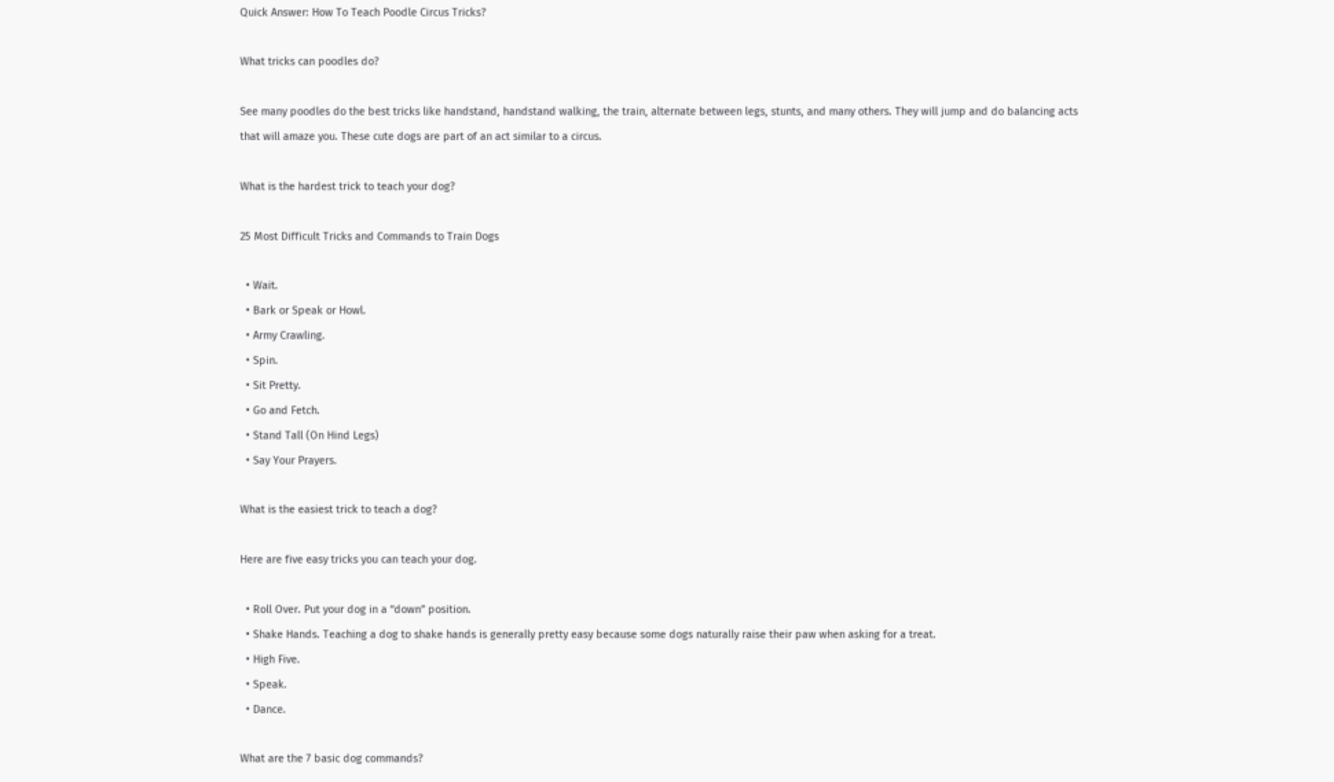Quick Answer: How To Teach Poodle Circus Tricks?

What tricks can poodles do?

See many poodles do the best tricks like handstand, handstand walking, the train, alternate between legs, stunts, and many others. They will jump and do balancing acts that will amaze you. These cute dogs are part of an act similar to a circus.

What is the hardest trick to teach your dog?

25 Most Difficult Tricks and Commands to Train Dogs

  • Wait.
  • Bark or Speak or Howl.
  • Army Crawling.
  • Spin.
  • Sit Pretty.
  • Go and Fetch.
  • Stand Tall (On Hind Legs)
  • Say Your Prayers.

What is the easiest trick to teach a dog?

Here are five easy tricks you can teach your dog.

  • Roll Over. Put your dog in a “down” position.
  • Shake Hands. Teaching a dog to shake hands is generally pretty easy because some dogs naturally raise their paw when asking for a treat.
  • High Five.
  • Speak.
  • Dance.

What are the 7 basic dog commands?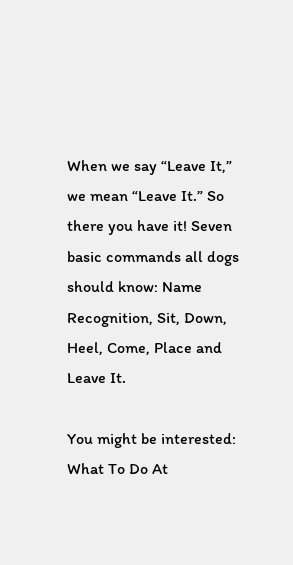When we say “Leave It,” we mean “Leave It.” So there you have it! Seven basic commands all dogs should know: Name Recognition, Sit, Down, Heel, Come, Place and Leave It.

You might be interested:  What To Do At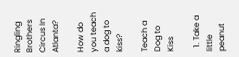Ringling Brothers Circus In Atlanta?

How do you teach a dog to kiss?

Teach a Dog to Kiss

  1. Take a little peanut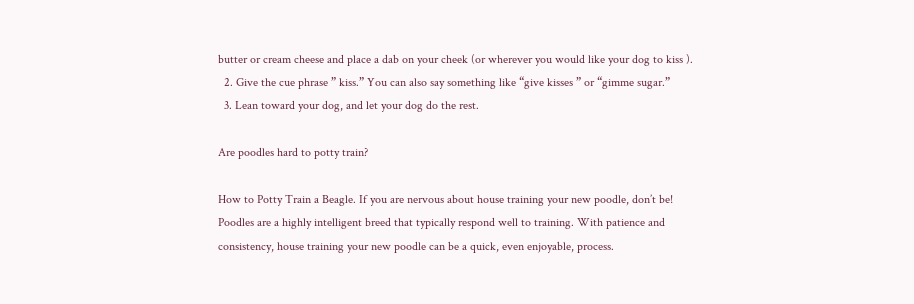butter or cream cheese and place a dab on your cheek (or wherever you would like your dog to kiss ).
  2. Give the cue phrase ” kiss.” You can also say something like “give kisses ” or “gimme sugar.”
  3. Lean toward your dog, and let your dog do the rest.

Are poodles hard to potty train?

How to Potty Train a Beagle. If you are nervous about house training your new poodle, don’t be! Poodles are a highly intelligent breed that typically respond well to training. With patience and consistency, house training your new poodle can be a quick, even enjoyable, process.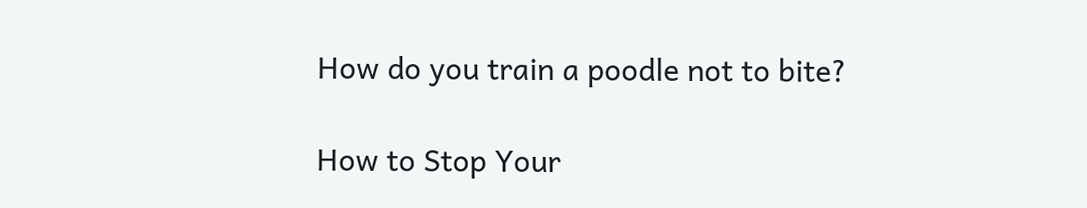How do you train a poodle not to bite?

How to Stop Your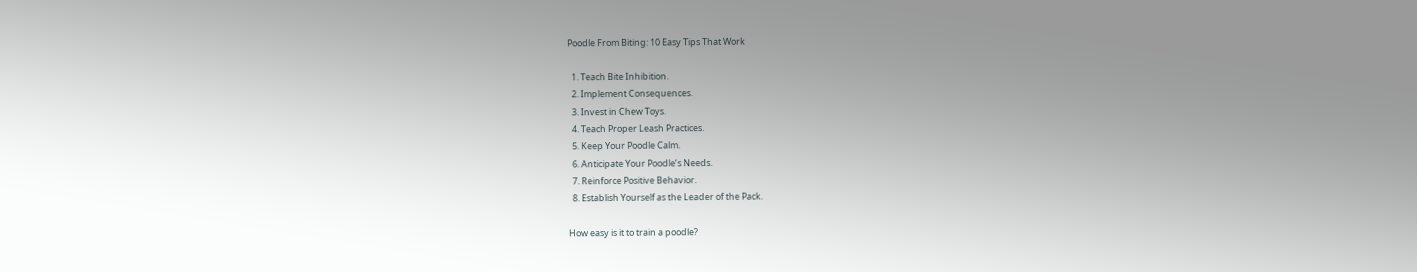Poodle From Biting: 10 Easy Tips That Work

  1. Teach Bite Inhibition.
  2. Implement Consequences.
  3. Invest in Chew Toys.
  4. Teach Proper Leash Practices.
  5. Keep Your Poodle Calm.
  6. Anticipate Your Poodle’s Needs.
  7. Reinforce Positive Behavior.
  8. Establish Yourself as the Leader of the Pack.

How easy is it to train a poodle?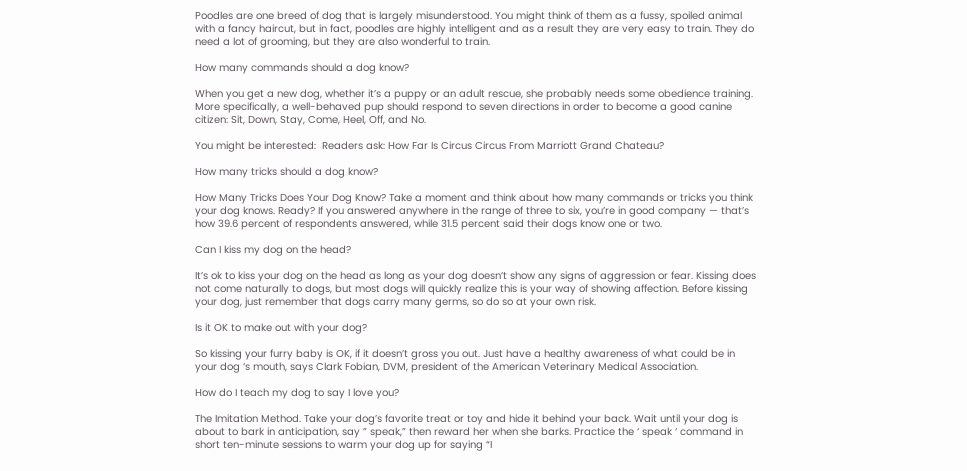Poodles are one breed of dog that is largely misunderstood. You might think of them as a fussy, spoiled animal with a fancy haircut, but in fact, poodles are highly intelligent and as a result they are very easy to train. They do need a lot of grooming, but they are also wonderful to train.

How many commands should a dog know?

When you get a new dog, whether it’s a puppy or an adult rescue, she probably needs some obedience training. More specifically, a well-behaved pup should respond to seven directions in order to become a good canine citizen: Sit, Down, Stay, Come, Heel, Off, and No.

You might be interested:  Readers ask: How Far Is Circus Circus From Marriott Grand Chateau?

How many tricks should a dog know?

How Many Tricks Does Your Dog Know? Take a moment and think about how many commands or tricks you think your dog knows. Ready? If you answered anywhere in the range of three to six, you’re in good company — that’s how 39.6 percent of respondents answered, while 31.5 percent said their dogs know one or two.

Can I kiss my dog on the head?

It’s ok to kiss your dog on the head as long as your dog doesn’t show any signs of aggression or fear. Kissing does not come naturally to dogs, but most dogs will quickly realize this is your way of showing affection. Before kissing your dog, just remember that dogs carry many germs, so do so at your own risk.

Is it OK to make out with your dog?

So kissing your furry baby is OK, if it doesn’t gross you out. Just have a healthy awareness of what could be in your dog ‘s mouth, says Clark Fobian, DVM, president of the American Veterinary Medical Association.

How do I teach my dog to say I love you?

The Imitation Method. Take your dog’s favorite treat or toy and hide it behind your back. Wait until your dog is about to bark in anticipation, say ” speak,” then reward her when she barks. Practice the ‘ speak ‘ command in short ten-minute sessions to warm your dog up for saying “I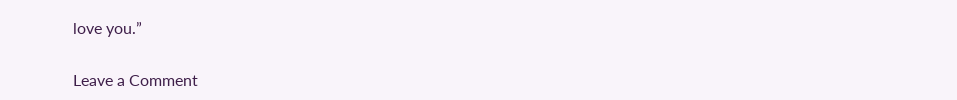love you.”

Leave a Comment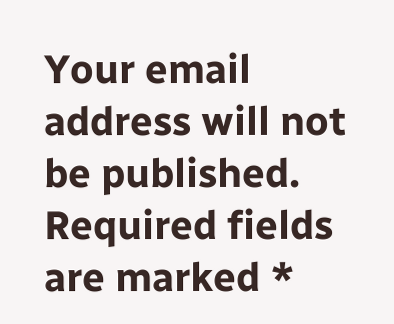Your email address will not be published. Required fields are marked *